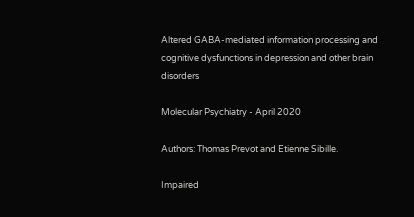Altered GABA-mediated information processing and cognitive dysfunctions in depression and other brain disorders

Molecular Psychiatry - April 2020

Authors: Thomas Prevot and Etienne Sibille.

Impaired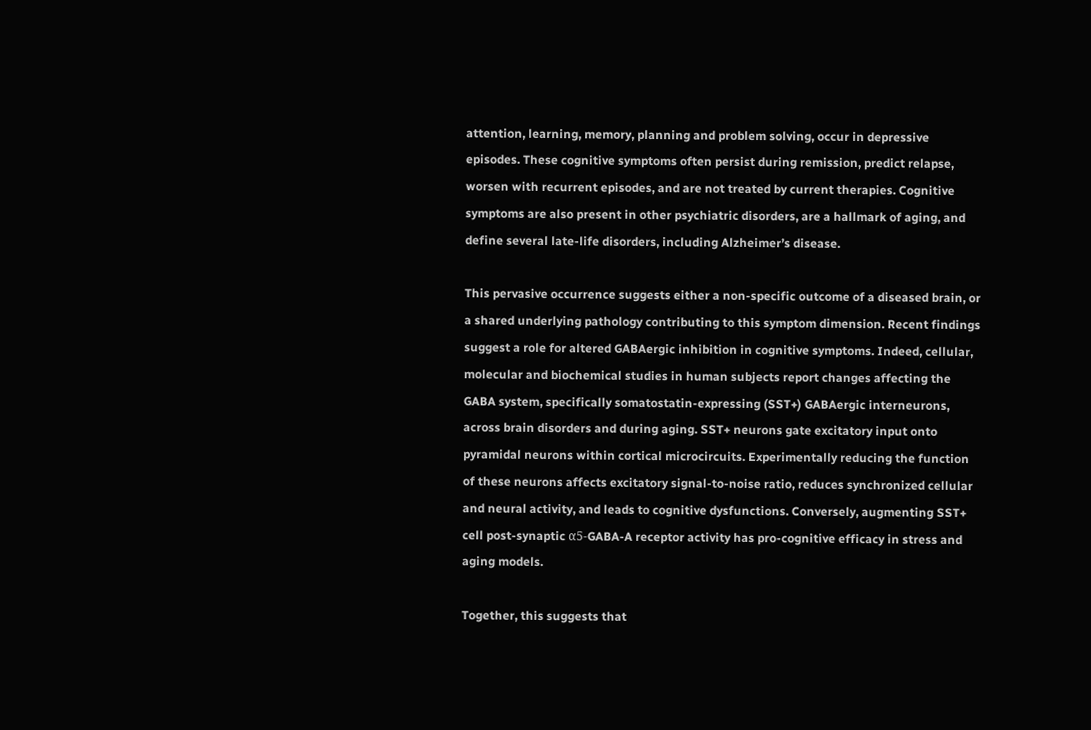attention, learning, memory, planning and problem solving, occur in depressive episodes. These cognitive symptoms often persist during remission, predict relapse, worsen with recurrent episodes, and are not treated by current therapies. Cognitive symptoms are also present in other psychiatric disorders, are a hallmark of aging, and define several late-life disorders, including Alzheimer’s disease.

This pervasive occurrence suggests either a non-specific outcome of a diseased brain, or a shared underlying pathology contributing to this symptom dimension. Recent findings suggest a role for altered GABAergic inhibition in cognitive symptoms. Indeed, cellular, molecular and biochemical studies in human subjects report changes affecting the GABA system, specifically somatostatin-expressing (SST+) GABAergic interneurons, across brain disorders and during aging. SST+ neurons gate excitatory input onto pyramidal neurons within cortical microcircuits. Experimentally reducing the function of these neurons affects excitatory signal-to-noise ratio, reduces synchronized cellular and neural activity, and leads to cognitive dysfunctions. Conversely, augmenting SST+ cell post-synaptic α5-GABA-A receptor activity has pro-cognitive efficacy in stress and aging models.

Together, this suggests that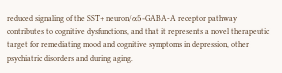reduced signaling of the SST+ neuron/α5-GABA-A receptor pathway contributes to cognitive dysfunctions, and that it represents a novel therapeutic target for remediating mood and cognitive symptoms in depression, other psychiatric disorders and during aging.